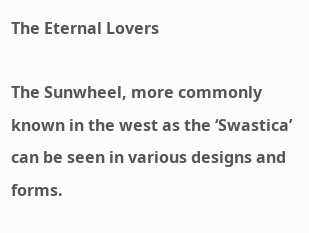The Eternal Lovers

The Sunwheel, more commonly known in the west as the ‘Swastica’ can be seen in various designs and forms.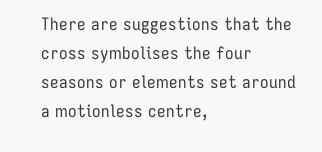There are suggestions that the cross symbolises the four seasons or elements set around a motionless centre,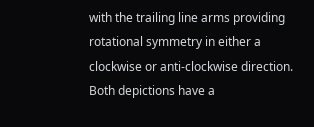with the trailing line arms providing  rotational symmetry in either a clockwise or anti-clockwise direction.  Both depictions have a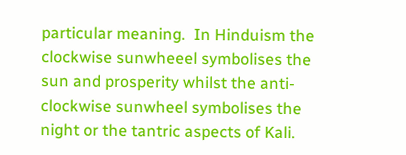particular meaning.  In Hinduism the clockwise sunwheeel symbolises the sun and prosperity whilst the anti-clockwise sunwheel symbolises the night or the tantric aspects of Kali.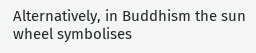Alternatively, in Buddhism the sun wheel symbolises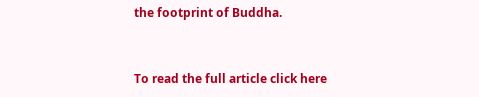the footprint of Buddha.


To read the full article click here